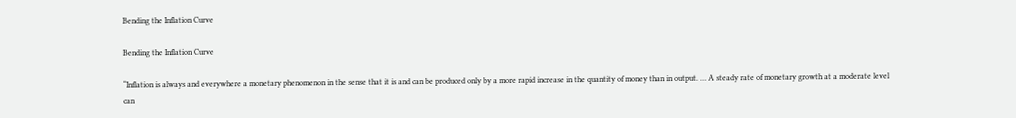Bending the Inflation Curve

Bending the Inflation Curve

“Inflation is always and everywhere a monetary phenomenon in the sense that it is and can be produced only by a more rapid increase in the quantity of money than in output. … A steady rate of monetary growth at a moderate level can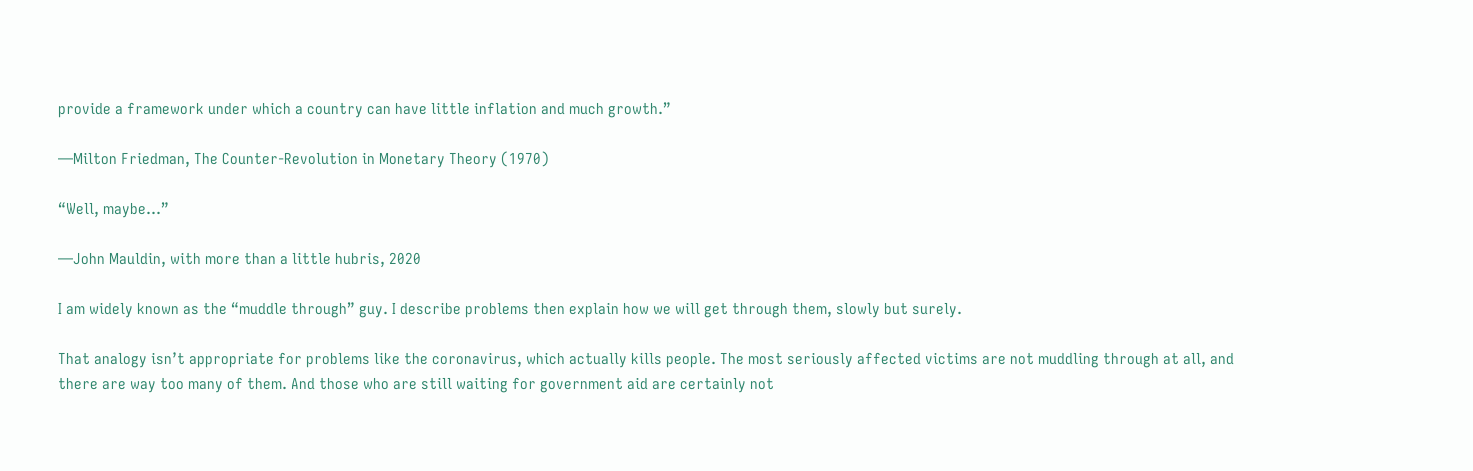provide a framework under which a country can have little inflation and much growth.”

—Milton Friedman, The Counter-Revolution in Monetary Theory (1970)

“Well, maybe…”

—John Mauldin, with more than a little hubris, 2020

I am widely known as the “muddle through” guy. I describe problems then explain how we will get through them, slowly but surely.

That analogy isn’t appropriate for problems like the coronavirus, which actually kills people. The most seriously affected victims are not muddling through at all, and there are way too many of them. And those who are still waiting for government aid are certainly not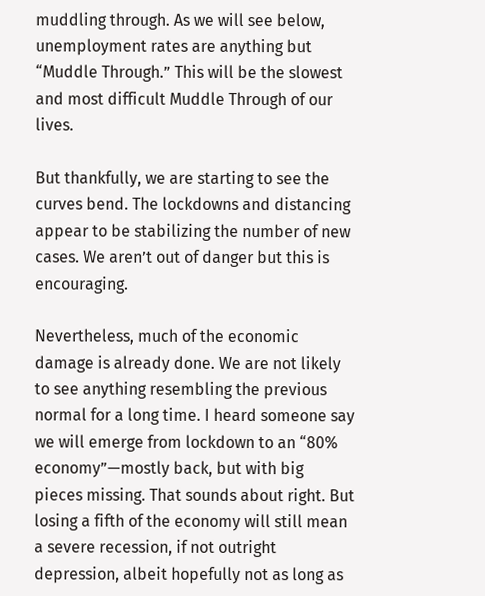muddling through. As we will see below, unemployment rates are anything but “Muddle Through.” This will be the slowest and most difficult Muddle Through of our lives.

But thankfully, we are starting to see the curves bend. The lockdowns and distancing appear to be stabilizing the number of new cases. We aren’t out of danger but this is encouraging.

Nevertheless, much of the economic damage is already done. We are not likely to see anything resembling the previous normal for a long time. I heard someone say we will emerge from lockdown to an “80% economy”—mostly back, but with big pieces missing. That sounds about right. But losing a fifth of the economy will still mean a severe recession, if not outright depression, albeit hopefully not as long as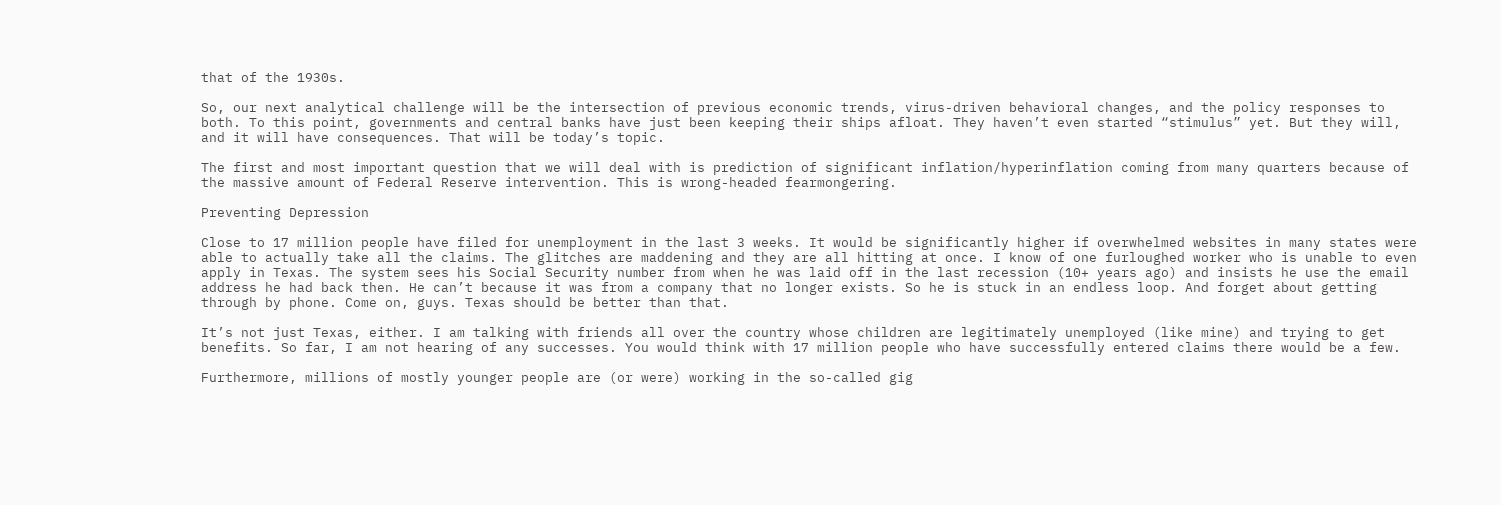that of the 1930s.

So, our next analytical challenge will be the intersection of previous economic trends, virus-driven behavioral changes, and the policy responses to both. To this point, governments and central banks have just been keeping their ships afloat. They haven’t even started “stimulus” yet. But they will, and it will have consequences. That will be today’s topic.

The first and most important question that we will deal with is prediction of significant inflation/hyperinflation coming from many quarters because of the massive amount of Federal Reserve intervention. This is wrong-headed fearmongering.

Preventing Depression

Close to 17 million people have filed for unemployment in the last 3 weeks. It would be significantly higher if overwhelmed websites in many states were able to actually take all the claims. The glitches are maddening and they are all hitting at once. I know of one furloughed worker who is unable to even apply in Texas. The system sees his Social Security number from when he was laid off in the last recession (10+ years ago) and insists he use the email address he had back then. He can’t because it was from a company that no longer exists. So he is stuck in an endless loop. And forget about getting through by phone. Come on, guys. Texas should be better than that.

It’s not just Texas, either. I am talking with friends all over the country whose children are legitimately unemployed (like mine) and trying to get benefits. So far, I am not hearing of any successes. You would think with 17 million people who have successfully entered claims there would be a few.

Furthermore, millions of mostly younger people are (or were) working in the so-called gig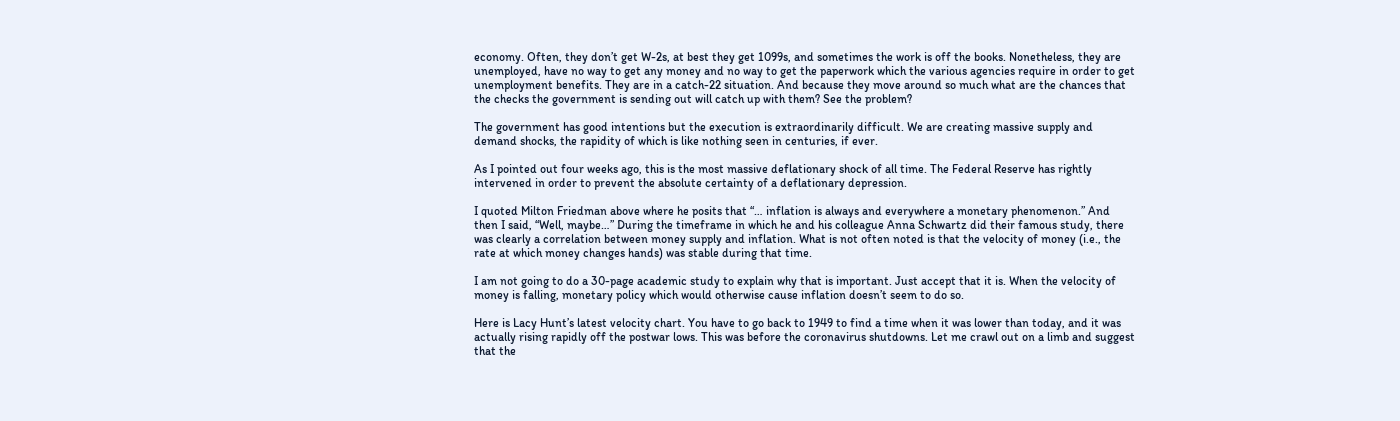economy. Often, they don’t get W-2s, at best they get 1099s, and sometimes the work is off the books. Nonetheless, they are unemployed, have no way to get any money and no way to get the paperwork which the various agencies require in order to get unemployment benefits. They are in a catch-22 situation. And because they move around so much what are the chances that the checks the government is sending out will catch up with them? See the problem?

The government has good intentions but the execution is extraordinarily difficult. We are creating massive supply and demand shocks, the rapidity of which is like nothing seen in centuries, if ever.

As I pointed out four weeks ago, this is the most massive deflationary shock of all time. The Federal Reserve has rightly intervened in order to prevent the absolute certainty of a deflationary depression.

I quoted Milton Friedman above where he posits that “… inflation is always and everywhere a monetary phenomenon.” And then I said, “Well, maybe…” During the timeframe in which he and his colleague Anna Schwartz did their famous study, there was clearly a correlation between money supply and inflation. What is not often noted is that the velocity of money (i.e., the rate at which money changes hands) was stable during that time.

I am not going to do a 30-page academic study to explain why that is important. Just accept that it is. When the velocity of money is falling, monetary policy which would otherwise cause inflation doesn’t seem to do so.

Here is Lacy Hunt’s latest velocity chart. You have to go back to 1949 to find a time when it was lower than today, and it was actually rising rapidly off the postwar lows. This was before the coronavirus shutdowns. Let me crawl out on a limb and suggest that the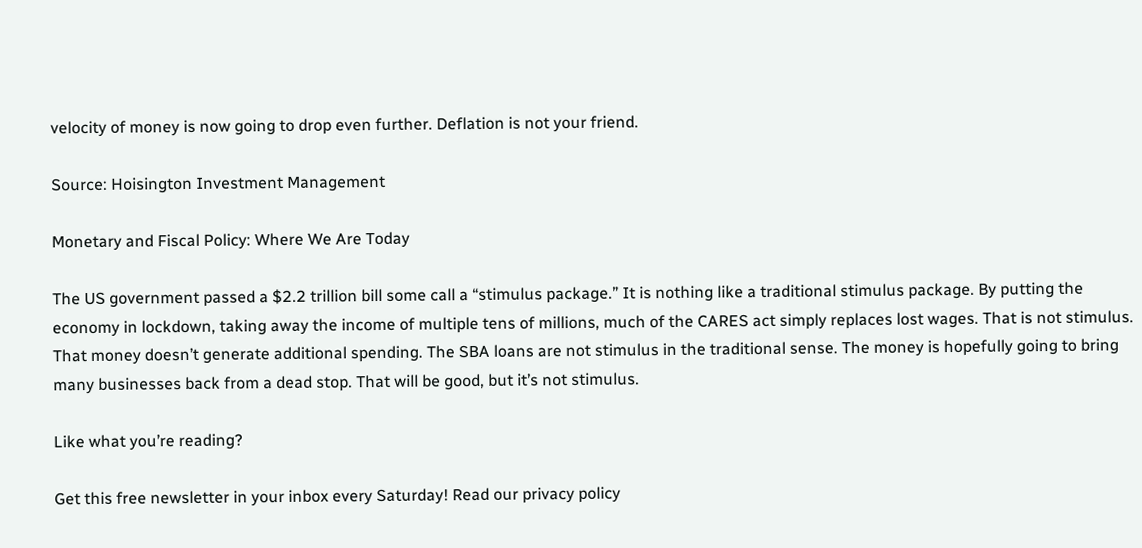velocity of money is now going to drop even further. Deflation is not your friend.

Source: Hoisington Investment Management

Monetary and Fiscal Policy: Where We Are Today

The US government passed a $2.2 trillion bill some call a “stimulus package.” It is nothing like a traditional stimulus package. By putting the economy in lockdown, taking away the income of multiple tens of millions, much of the CARES act simply replaces lost wages. That is not stimulus. That money doesn’t generate additional spending. The SBA loans are not stimulus in the traditional sense. The money is hopefully going to bring many businesses back from a dead stop. That will be good, but it’s not stimulus.

Like what you’re reading?

Get this free newsletter in your inbox every Saturday! Read our privacy policy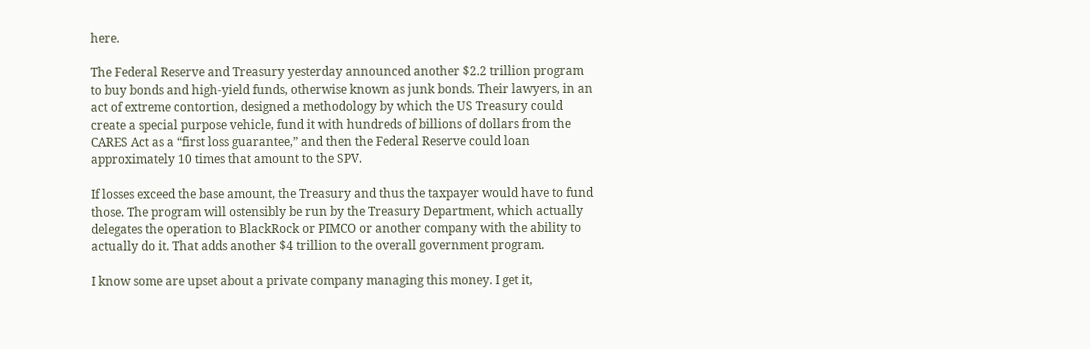here.

The Federal Reserve and Treasury yesterday announced another $2.2 trillion program to buy bonds and high-yield funds, otherwise known as junk bonds. Their lawyers, in an act of extreme contortion, designed a methodology by which the US Treasury could create a special purpose vehicle, fund it with hundreds of billions of dollars from the CARES Act as a “first loss guarantee,” and then the Federal Reserve could loan approximately 10 times that amount to the SPV.

If losses exceed the base amount, the Treasury and thus the taxpayer would have to fund those. The program will ostensibly be run by the Treasury Department, which actually delegates the operation to BlackRock or PIMCO or another company with the ability to actually do it. That adds another $4 trillion to the overall government program.

I know some are upset about a private company managing this money. I get it,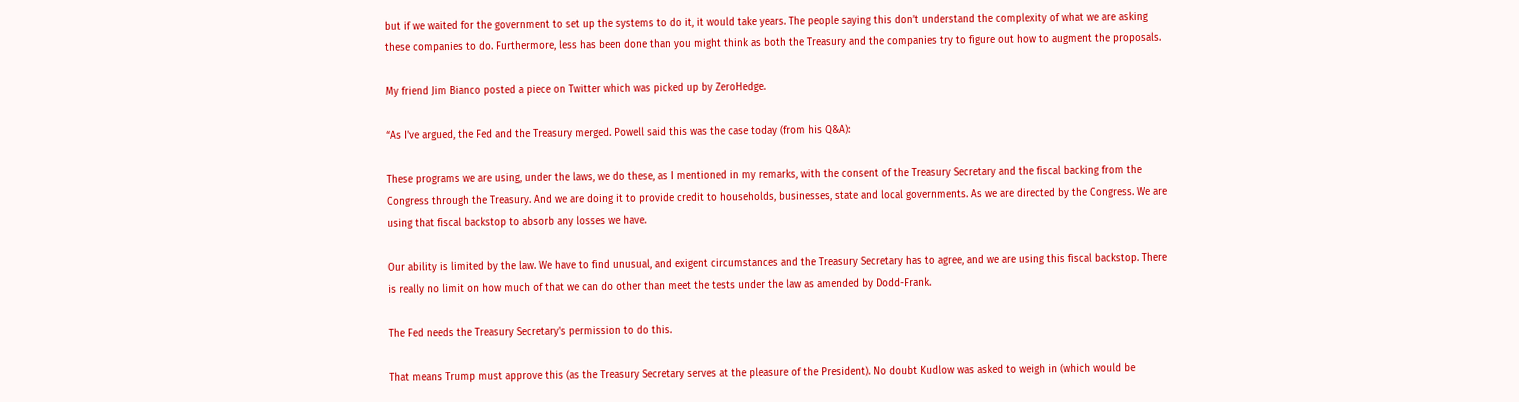but if we waited for the government to set up the systems to do it, it would take years. The people saying this don’t understand the complexity of what we are asking these companies to do. Furthermore, less has been done than you might think as both the Treasury and the companies try to figure out how to augment the proposals.

My friend Jim Bianco posted a piece on Twitter which was picked up by ZeroHedge.

“As I've argued, the Fed and the Treasury merged. Powell said this was the case today (from his Q&A):

These programs we are using, under the laws, we do these, as I mentioned in my remarks, with the consent of the Treasury Secretary and the fiscal backing from the Congress through the Treasury. And we are doing it to provide credit to households, businesses, state and local governments. As we are directed by the Congress. We are using that fiscal backstop to absorb any losses we have.

Our ability is limited by the law. We have to find unusual, and exigent circumstances and the Treasury Secretary has to agree, and we are using this fiscal backstop. There is really no limit on how much of that we can do other than meet the tests under the law as amended by Dodd-Frank.

The Fed needs the Treasury Secretary's permission to do this.

That means Trump must approve this (as the Treasury Secretary serves at the pleasure of the President). No doubt Kudlow was asked to weigh in (which would be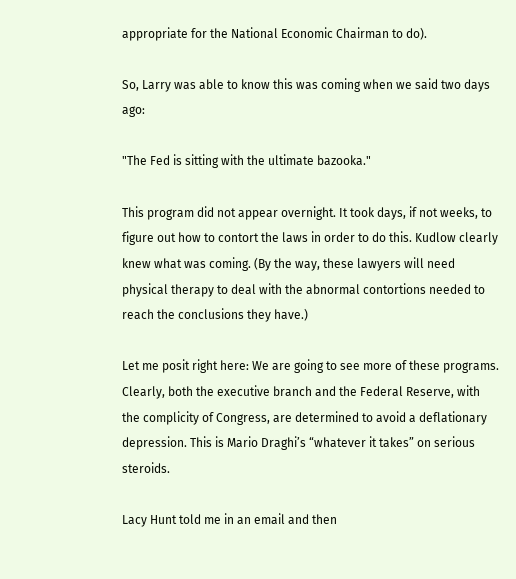appropriate for the National Economic Chairman to do).

So, Larry was able to know this was coming when we said two days ago:

"The Fed is sitting with the ultimate bazooka."

This program did not appear overnight. It took days, if not weeks, to figure out how to contort the laws in order to do this. Kudlow clearly knew what was coming. (By the way, these lawyers will need physical therapy to deal with the abnormal contortions needed to reach the conclusions they have.)

Let me posit right here: We are going to see more of these programs. Clearly, both the executive branch and the Federal Reserve, with the complicity of Congress, are determined to avoid a deflationary depression. This is Mario Draghi’s “whatever it takes” on serious steroids.

Lacy Hunt told me in an email and then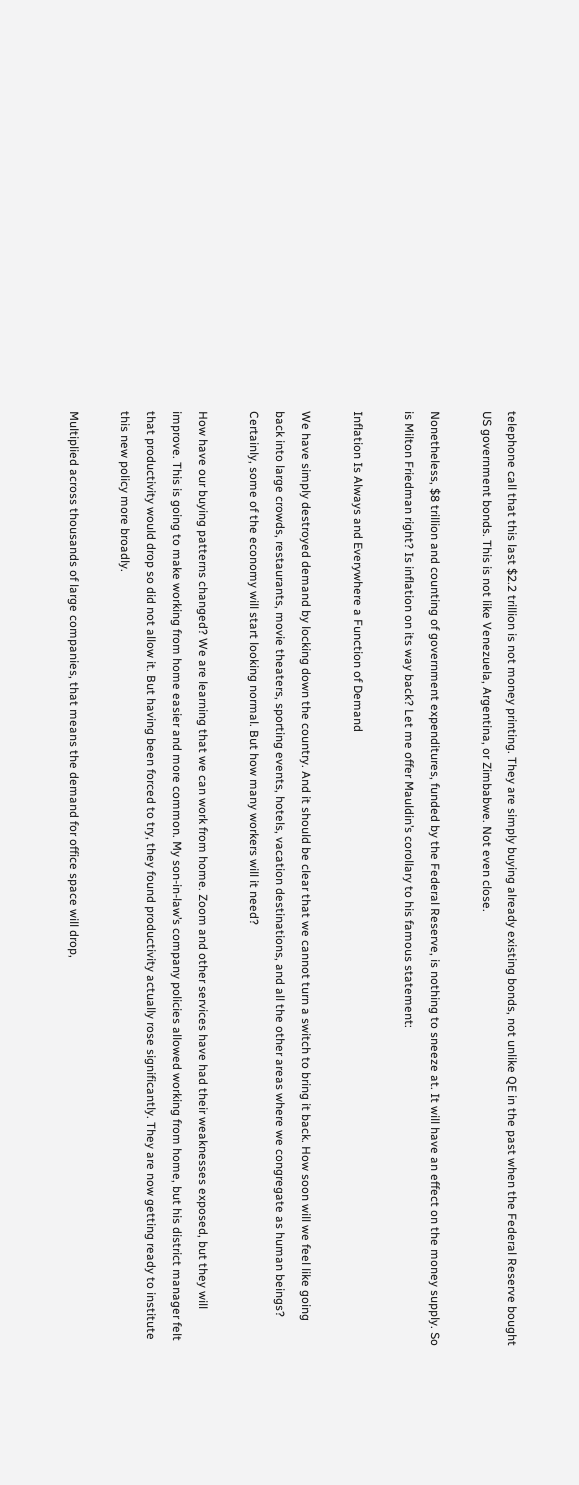telephone call that this last $2.2 trillion is not money printing. They are simply buying already existing bonds, not unlike QE in the past when the Federal Reserve bought US government bonds. This is not like Venezuela, Argentina, or Zimbabwe. Not even close.

Nonetheless, $8 trillion and counting of government expenditures, funded by the Federal Reserve, is nothing to sneeze at. It will have an effect on the money supply. So is Milton Friedman right? Is inflation on its way back? Let me offer Mauldin’s corollary to his famous statement:

Inflation Is Always and Everywhere a Function of Demand

We have simply destroyed demand by locking down the country. And it should be clear that we cannot turn a switch to bring it back. How soon will we feel like going back into large crowds, restaurants, movie theaters, sporting events, hotels, vacation destinations, and all the other areas where we congregate as human beings? Certainly, some of the economy will start looking normal. But how many workers will it need?

How have our buying patterns changed? We are learning that we can work from home. Zoom and other services have had their weaknesses exposed, but they will improve. This is going to make working from home easier and more common. My son-in-law’s company policies allowed working from home, but his district manager felt that productivity would drop so did not allow it. But having been forced to try, they found productivity actually rose significantly. They are now getting ready to institute this new policy more broadly.

Multiplied across thousands of large companies, that means the demand for office space will drop,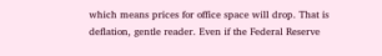which means prices for office space will drop. That is deflation, gentle reader. Even if the Federal Reserve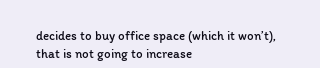decides to buy office space (which it won’t), that is not going to increase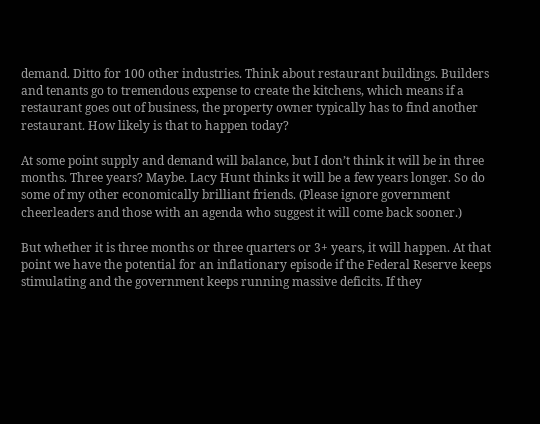demand. Ditto for 100 other industries. Think about restaurant buildings. Builders and tenants go to tremendous expense to create the kitchens, which means if a restaurant goes out of business, the property owner typically has to find another restaurant. How likely is that to happen today?

At some point supply and demand will balance, but I don’t think it will be in three months. Three years? Maybe. Lacy Hunt thinks it will be a few years longer. So do some of my other economically brilliant friends. (Please ignore government cheerleaders and those with an agenda who suggest it will come back sooner.)

But whether it is three months or three quarters or 3+ years, it will happen. At that point we have the potential for an inflationary episode if the Federal Reserve keeps stimulating and the government keeps running massive deficits. If they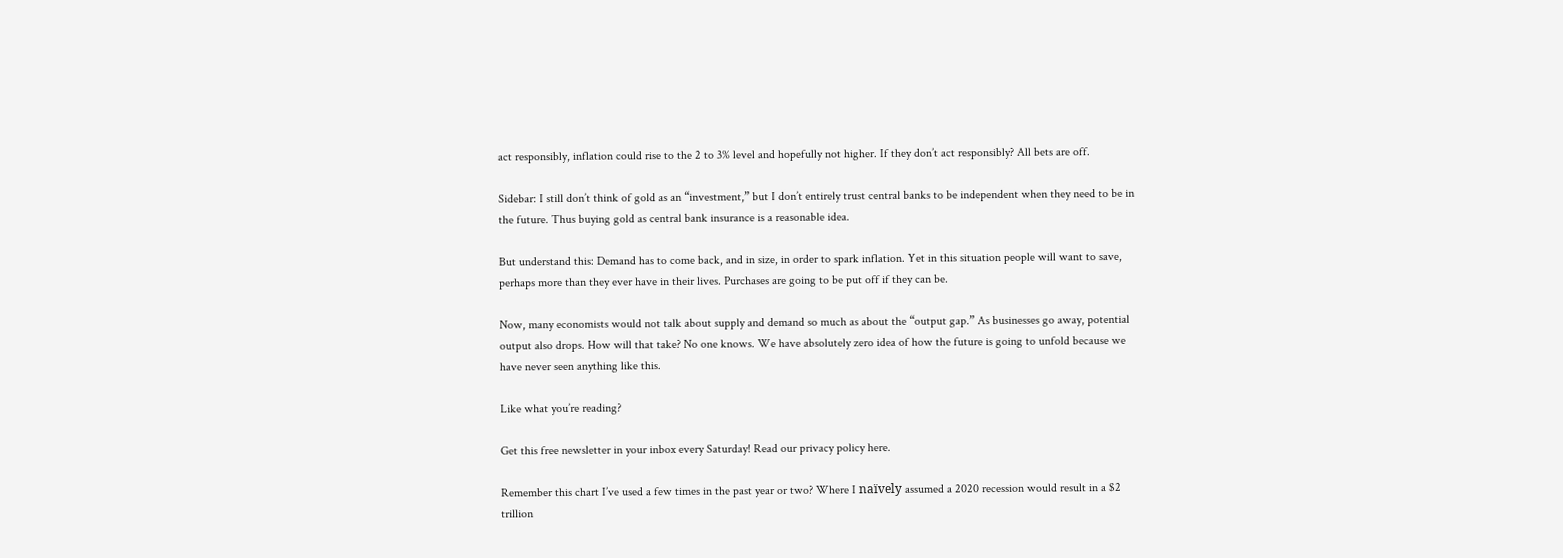act responsibly, inflation could rise to the 2 to 3% level and hopefully not higher. If they don’t act responsibly? All bets are off.

Sidebar: I still don’t think of gold as an “investment,” but I don’t entirely trust central banks to be independent when they need to be in the future. Thus buying gold as central bank insurance is a reasonable idea.

But understand this: Demand has to come back, and in size, in order to spark inflation. Yet in this situation people will want to save, perhaps more than they ever have in their lives. Purchases are going to be put off if they can be.

Now, many economists would not talk about supply and demand so much as about the “output gap.” As businesses go away, potential output also drops. How will that take? No one knows. We have absolutely zero idea of how the future is going to unfold because we have never seen anything like this.

Like what you’re reading?

Get this free newsletter in your inbox every Saturday! Read our privacy policy here.

Remember this chart I’ve used a few times in the past year or two? Where I naïvely assumed a 2020 recession would result in a $2 trillion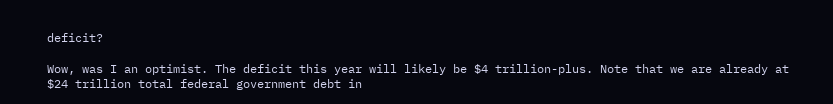deficit?

Wow, was I an optimist. The deficit this year will likely be $4 trillion-plus. Note that we are already at $24 trillion total federal government debt in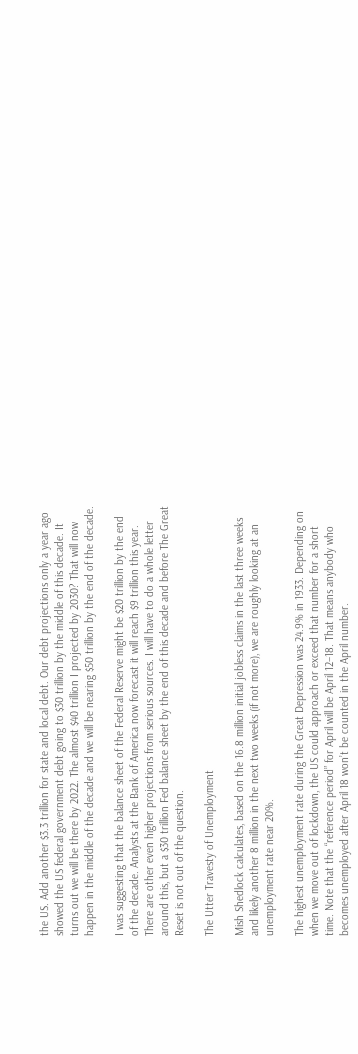the US. Add another $3.3 trillion for state and local debt. Our debt projections only a year ago showed the US federal government debt going to $30 trillion by the middle of this decade. It turns out we will be there by 2022. The almost $40 trillion I projected by 2030? That will now happen in the middle of the decade and we will be nearing $50 trillion by the end of the decade.

I was suggesting that the balance sheet of the Federal Reserve might be $20 trillion by the end of the decade. Analysts at the Bank of America now forecast it will reach $9 trillion this year. There are other even higher projections from serious sources. I will have to do a whole letter around this, but a $30 trillion Fed balance sheet by the end of this decade and before The Great Reset is not out of the question.

The Utter Travesty of Unemployment

Mish Shedlock calculates, based on the 16.8 million initial jobless claims in the last three weeks and likely another 8 million in the next two weeks (if not more), we are roughly looking at an unemployment rate near 20%.

The highest unemployment rate during the Great Depression was 24.9% in 1933. Depending on when we move out of lockdown, the US could approach or exceed that number for a short time. Note that the “reference period” for April will be April 12–18. That means anybody who becomes unemployed after April 18 won’t be counted in the April number.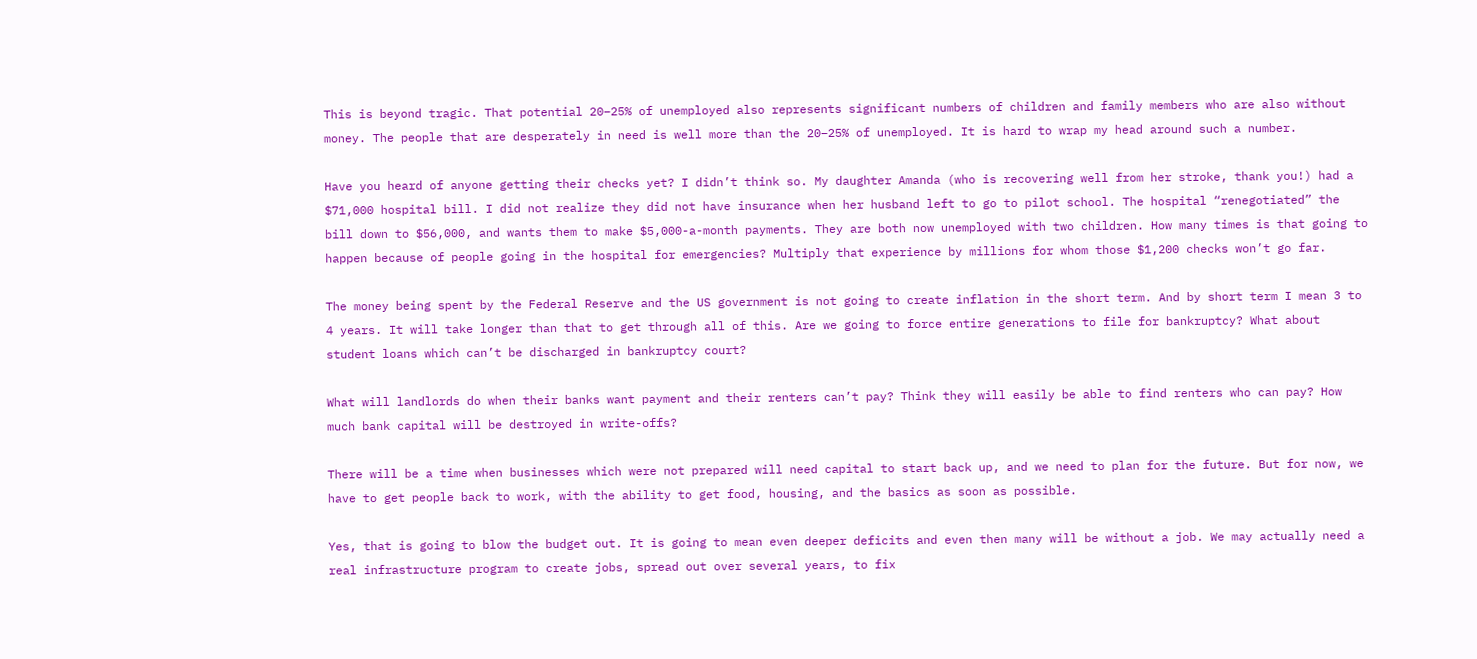This is beyond tragic. That potential 20–25% of unemployed also represents significant numbers of children and family members who are also without money. The people that are desperately in need is well more than the 20–25% of unemployed. It is hard to wrap my head around such a number.

Have you heard of anyone getting their checks yet? I didn’t think so. My daughter Amanda (who is recovering well from her stroke, thank you!) had a $71,000 hospital bill. I did not realize they did not have insurance when her husband left to go to pilot school. The hospital “renegotiated” the bill down to $56,000, and wants them to make $5,000-a-month payments. They are both now unemployed with two children. How many times is that going to happen because of people going in the hospital for emergencies? Multiply that experience by millions for whom those $1,200 checks won’t go far.

The money being spent by the Federal Reserve and the US government is not going to create inflation in the short term. And by short term I mean 3 to 4 years. It will take longer than that to get through all of this. Are we going to force entire generations to file for bankruptcy? What about student loans which can’t be discharged in bankruptcy court?

What will landlords do when their banks want payment and their renters can’t pay? Think they will easily be able to find renters who can pay? How much bank capital will be destroyed in write-offs?

There will be a time when businesses which were not prepared will need capital to start back up, and we need to plan for the future. But for now, we have to get people back to work, with the ability to get food, housing, and the basics as soon as possible.

Yes, that is going to blow the budget out. It is going to mean even deeper deficits and even then many will be without a job. We may actually need a real infrastructure program to create jobs, spread out over several years, to fix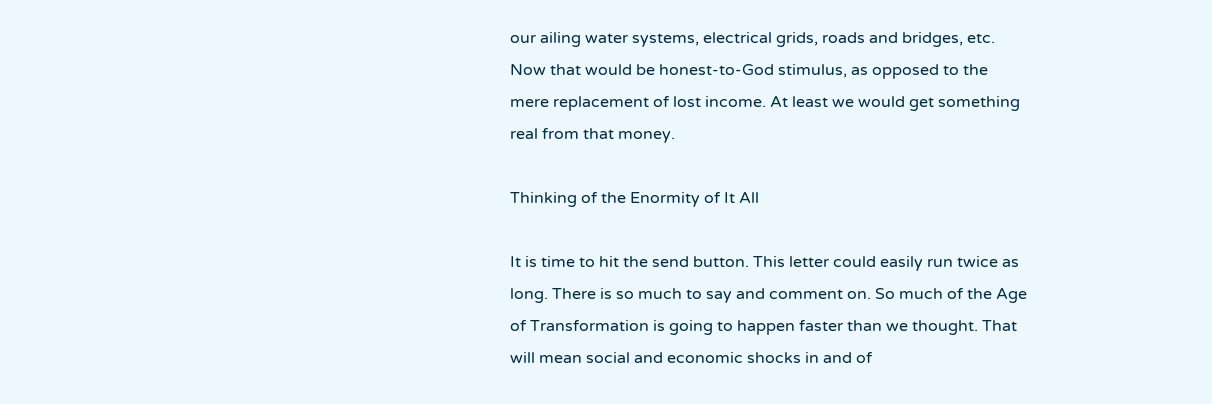our ailing water systems, electrical grids, roads and bridges, etc. Now that would be honest-to-God stimulus, as opposed to the mere replacement of lost income. At least we would get something real from that money.

Thinking of the Enormity of It All

It is time to hit the send button. This letter could easily run twice as long. There is so much to say and comment on. So much of the Age of Transformation is going to happen faster than we thought. That will mean social and economic shocks in and of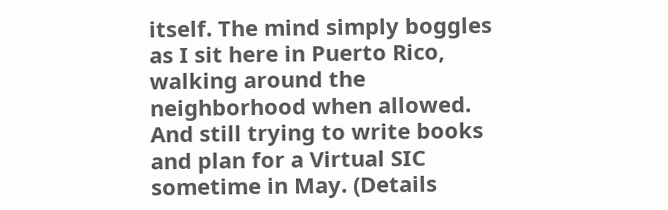itself. The mind simply boggles as I sit here in Puerto Rico, walking around the neighborhood when allowed. And still trying to write books and plan for a Virtual SIC sometime in May. (Details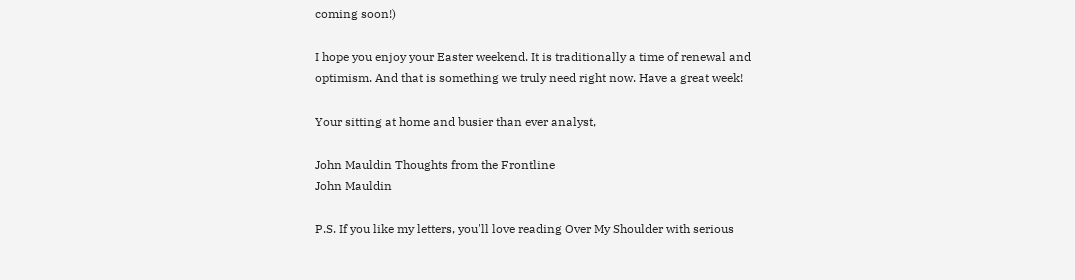coming soon!)

I hope you enjoy your Easter weekend. It is traditionally a time of renewal and optimism. And that is something we truly need right now. Have a great week!

Your sitting at home and busier than ever analyst,

John Mauldin Thoughts from the Frontline
John Mauldin

P.S. If you like my letters, you'll love reading Over My Shoulder with serious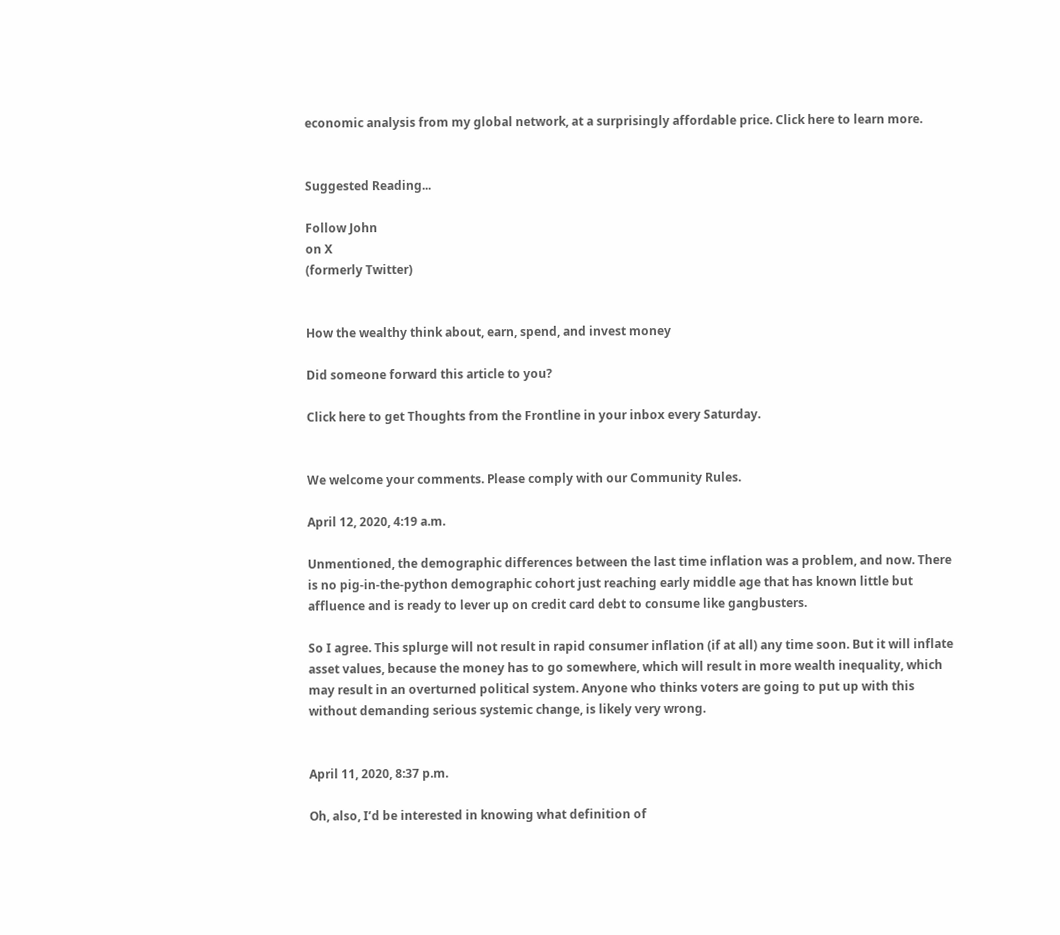economic analysis from my global network, at a surprisingly affordable price. Click here to learn more.


Suggested Reading...

Follow John
on X
(formerly Twitter)


How the wealthy think about, earn, spend, and invest money

Did someone forward this article to you?

Click here to get Thoughts from the Frontline in your inbox every Saturday.


We welcome your comments. Please comply with our Community Rules.

April 12, 2020, 4:19 a.m.

Unmentioned, the demographic differences between the last time inflation was a problem, and now. There is no pig-in-the-python demographic cohort just reaching early middle age that has known little but affluence and is ready to lever up on credit card debt to consume like gangbusters.

So I agree. This splurge will not result in rapid consumer inflation (if at all) any time soon. But it will inflate asset values, because the money has to go somewhere, which will result in more wealth inequality, which may result in an overturned political system. Anyone who thinks voters are going to put up with this without demanding serious systemic change, is likely very wrong.


April 11, 2020, 8:37 p.m.

Oh, also, I’d be interested in knowing what definition of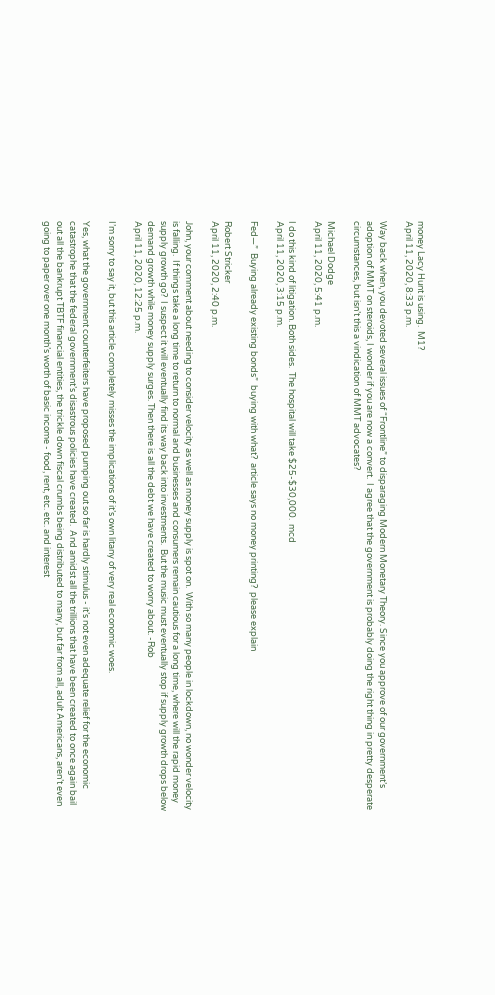money Lacy Hunt is using.  M1?
April 11, 2020, 8:33 p.m.

Way back when, you devoted several issues of “Frontline” to disparaging Modern Monetary Theory. Since you approve of our government’s adoption of MMT on steroids, I wonder if you are now a convert.  I agree that the government is probably doing the right thing in pretty desperate circumstances, but isn’t this a vindication of MMT advocates?

Michael Dodge
April 11, 2020, 5:41 p.m.

I do this kind of litigation. Both sides.  The hospital will take $25-$30,000.  mcd
April 11, 2020, 3:15 p.m.

Fed—”  Buying already existing bonds”  buying with what?  article says no money printing?  please explain

Robert Stricker
April 11, 2020, 2:40 p.m.

John, your comment about needing to consider velocity as well as money supply is spot on.  With so many people in lockdown, no wonder velocity is falling.  If things take a long time to return to normal and businesses and consumers remain cautious for a long time, where will the rapid money supply growth go?  I suspect it will eventually find its way back into investments.  But the music must eventually stop if supply growth drops below demand growth while money supply surges. Then there is all the debt we have created to worry about. -Rob
April 11, 2020, 12:25 p.m.

I’m sorry to say it, but this article completely misses the implications of it’s own litany of very real economic woes.

Yes, what the government counterfeiters have proposed pumping out so far is hardly stimulus - it’s not even adequate relief for the economic catastrophe that the federal government’s disastrous policies have created.  And amidst all the trillions that have been created to once again bail out all the bankrupt TBTF financial entities, the trickle down fiscal crumbs being distributed to many, but far from all, adult Americans, aren’t even going to paper over one month’s worth of basic income - food, rent, etc. etc. and interest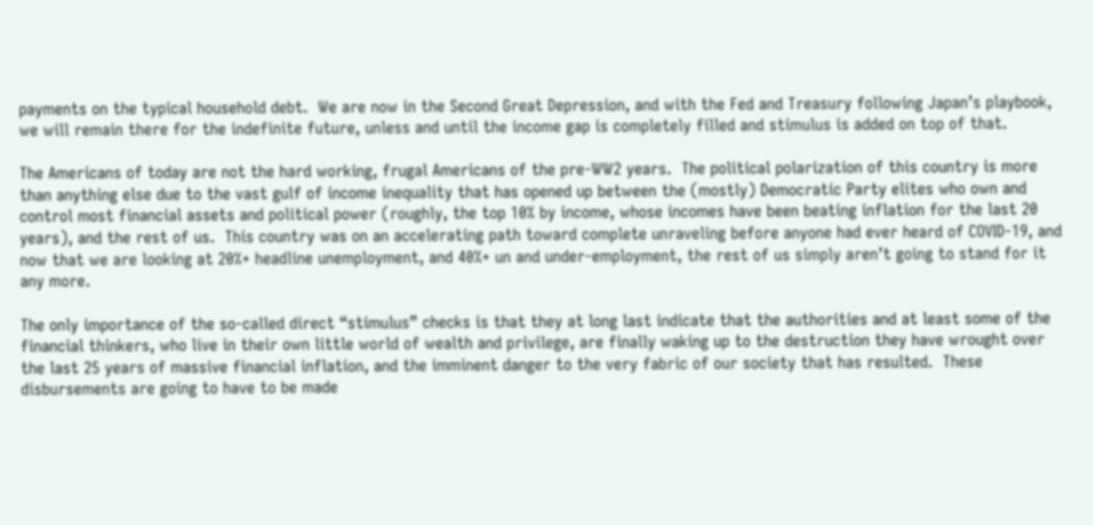payments on the typical household debt.  We are now in the Second Great Depression, and with the Fed and Treasury following Japan’s playbook, we will remain there for the indefinite future, unless and until the income gap is completely filled and stimulus is added on top of that.

The Americans of today are not the hard working, frugal Americans of the pre-WW2 years.  The political polarization of this country is more than anything else due to the vast gulf of income inequality that has opened up between the (mostly) Democratic Party elites who own and control most financial assets and political power (roughly, the top 10% by income, whose incomes have been beating inflation for the last 20 years), and the rest of us.  This country was on an accelerating path toward complete unraveling before anyone had ever heard of COVID-19, and now that we are looking at 20%+ headline unemployment, and 40%+ un and under-employment, the rest of us simply aren’t going to stand for it any more.

The only importance of the so-called direct “stimulus” checks is that they at long last indicate that the authorities and at least some of the financial thinkers, who live in their own little world of wealth and privilege, are finally waking up to the destruction they have wrought over the last 25 years of massive financial inflation, and the imminent danger to the very fabric of our society that has resulted.  These disbursements are going to have to be made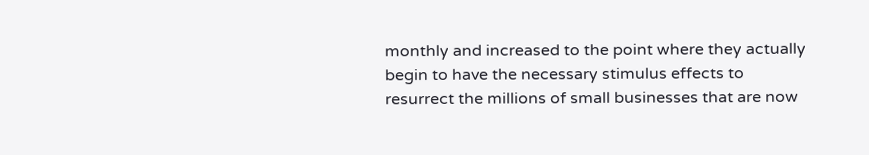monthly and increased to the point where they actually begin to have the necessary stimulus effects to resurrect the millions of small businesses that are now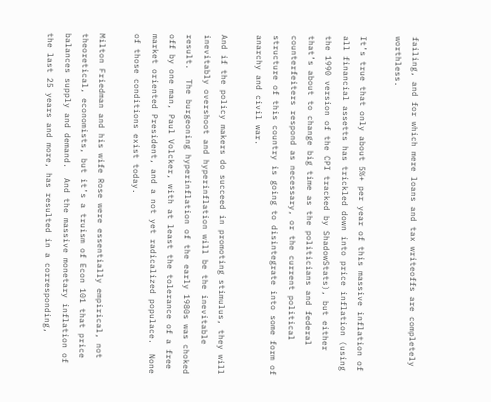failing, and for which mere loans and tax writeoffs are completely worthless.

It’s true that only about 5%+ per year of this massive inflation of all financial assetts has trickled down into price inflation (using the 1990 version of the CPI tracked by ShadowStats), but either that’s about to change big time as the politicians and federal counterfeiters respond as necessary, or the current political structure of this country is going to disintegrate into some form of anarchy and civil war.

And if the policy makers do succeed in promoting stimulus, they will inevitably overshoot and hyperinflation will be the inevitable result.  The burgeoning hyperinflation of the early 1980s was choked off by one man, Paul Volcker, with at least the tolerance of a free market oriented President, and a not yet radicalized populace.  None of those conditions exist today.

Milton Friedman and his wife Rose were essentially empirical, not theoretical, economists, but it’s a truism of Econ 101 that price balances supply and demand.  And the massive monetary inflation of the last 25 years and more, has resulted in a corresponding,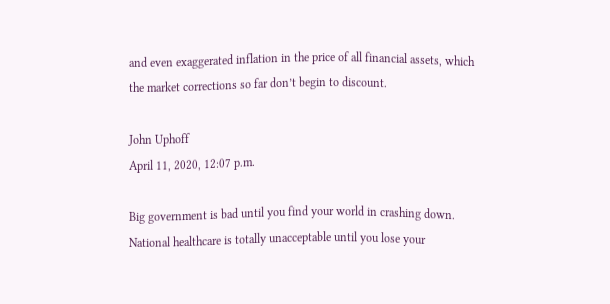and even exaggerated inflation in the price of all financial assets, which the market corrections so far don’t begin to discount.

John Uphoff
April 11, 2020, 12:07 p.m.

Big government is bad until you find your world in crashing down. National healthcare is totally unacceptable until you lose your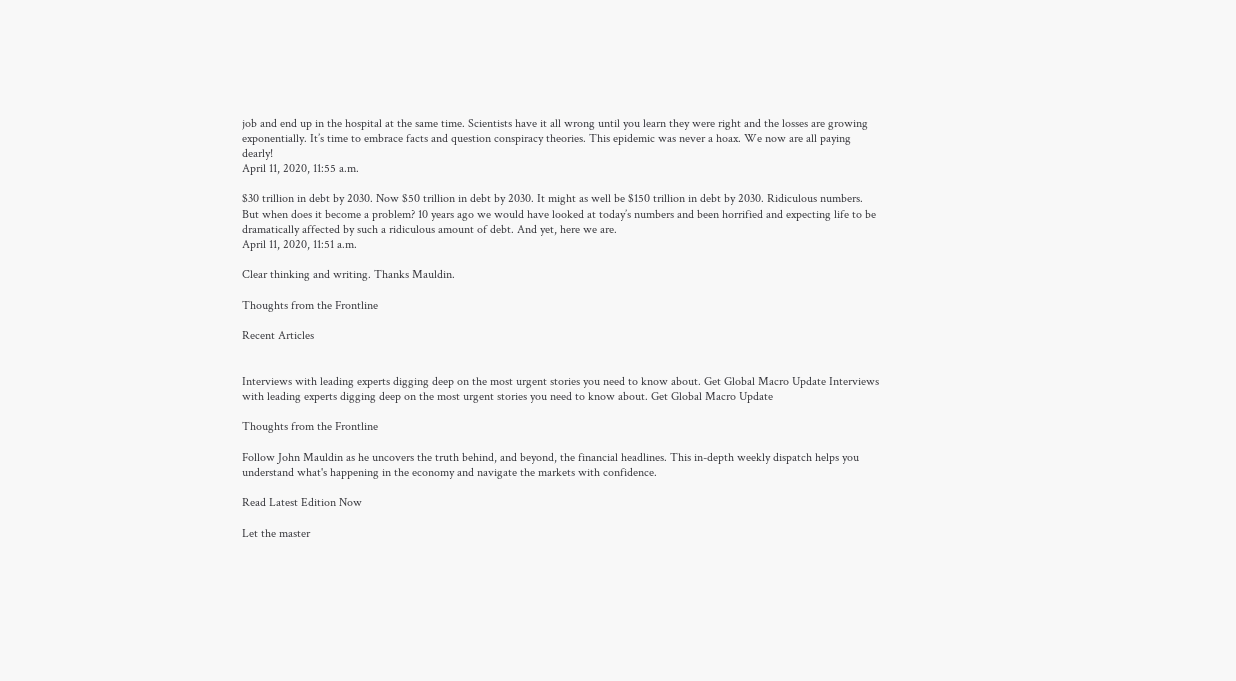job and end up in the hospital at the same time. Scientists have it all wrong until you learn they were right and the losses are growing exponentially. It’s time to embrace facts and question conspiracy theories. This epidemic was never a hoax. We now are all paying dearly!
April 11, 2020, 11:55 a.m.

$30 trillion in debt by 2030. Now $50 trillion in debt by 2030. It might as well be $150 trillion in debt by 2030. Ridiculous numbers. But when does it become a problem? 10 years ago we would have looked at today’s numbers and been horrified and expecting life to be dramatically affected by such a ridiculous amount of debt. And yet, here we are.
April 11, 2020, 11:51 a.m.

Clear thinking and writing. Thanks Mauldin.

Thoughts from the Frontline

Recent Articles


Interviews with leading experts digging deep on the most urgent stories you need to know about. Get Global Macro Update Interviews with leading experts digging deep on the most urgent stories you need to know about. Get Global Macro Update

Thoughts from the Frontline

Follow John Mauldin as he uncovers the truth behind, and beyond, the financial headlines. This in-depth weekly dispatch helps you understand what's happening in the economy and navigate the markets with confidence.

Read Latest Edition Now

Let the master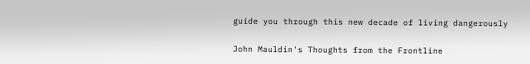guide you through this new decade of living dangerously

John Mauldin's Thoughts from the Frontline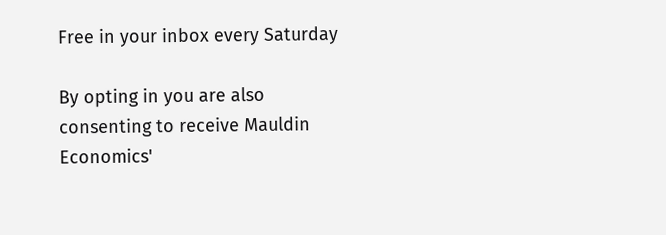Free in your inbox every Saturday

By opting in you are also consenting to receive Mauldin Economics'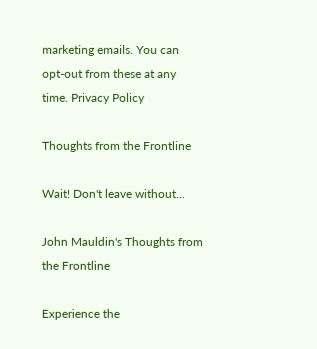marketing emails. You can opt-out from these at any time. Privacy Policy

Thoughts from the Frontline

Wait! Don't leave without...

John Mauldin's Thoughts from the Frontline

Experience the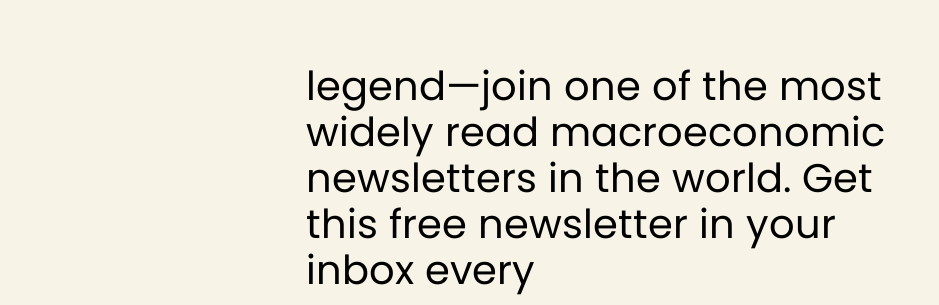legend—join one of the most widely read macroeconomic newsletters in the world. Get this free newsletter in your inbox every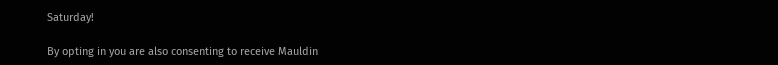Saturday!

By opting in you are also consenting to receive Mauldin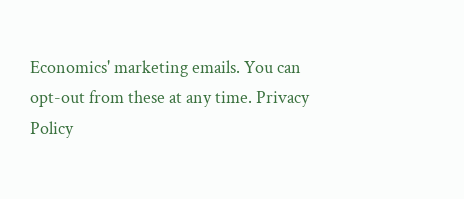Economics' marketing emails. You can opt-out from these at any time. Privacy Policy